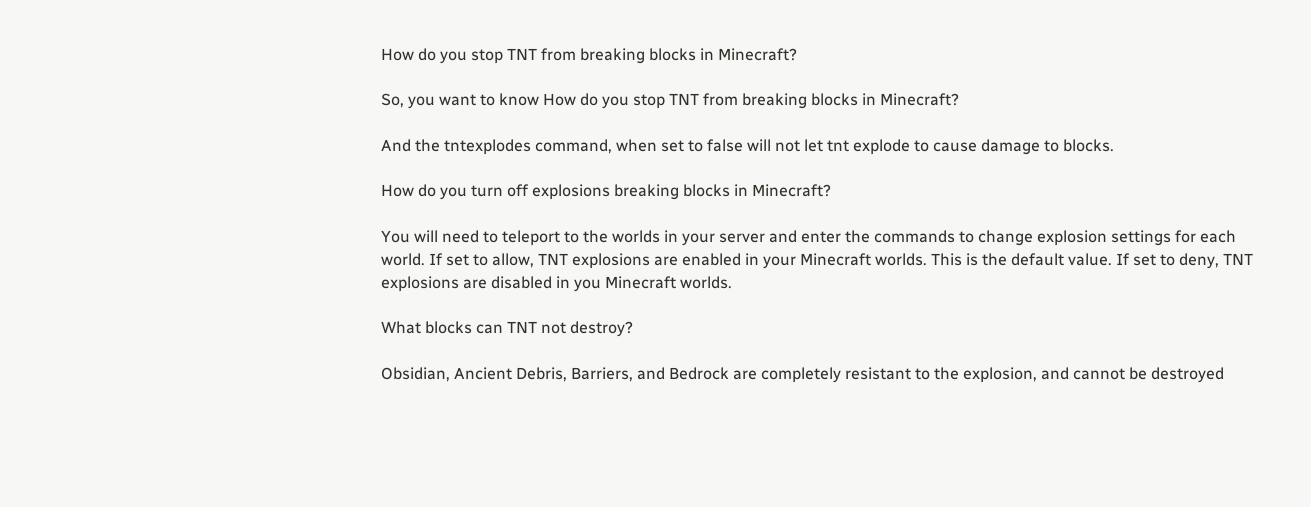How do you stop TNT from breaking blocks in Minecraft?

So, you want to know How do you stop TNT from breaking blocks in Minecraft?

And the tntexplodes command, when set to false will not let tnt explode to cause damage to blocks.

How do you turn off explosions breaking blocks in Minecraft?

You will need to teleport to the worlds in your server and enter the commands to change explosion settings for each world. If set to allow, TNT explosions are enabled in your Minecraft worlds. This is the default value. If set to deny, TNT explosions are disabled in you Minecraft worlds.

What blocks can TNT not destroy?

Obsidian, Ancient Debris, Barriers, and Bedrock are completely resistant to the explosion, and cannot be destroyed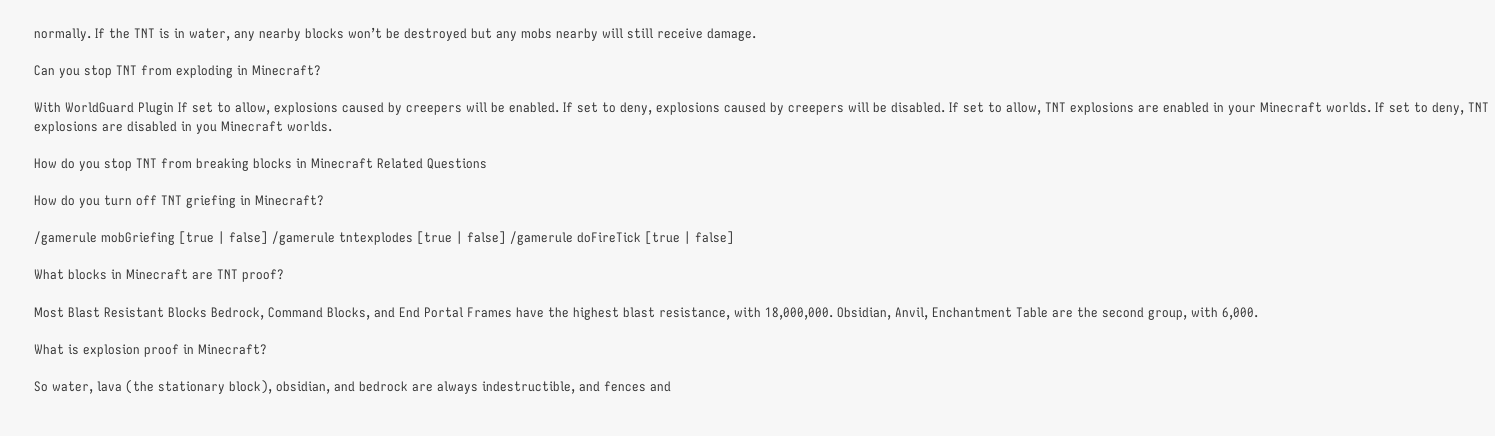normally. If the TNT is in water, any nearby blocks won’t be destroyed but any mobs nearby will still receive damage.

Can you stop TNT from exploding in Minecraft?

With WorldGuard Plugin If set to allow, explosions caused by creepers will be enabled. If set to deny, explosions caused by creepers will be disabled. If set to allow, TNT explosions are enabled in your Minecraft worlds. If set to deny, TNT explosions are disabled in you Minecraft worlds.

How do you stop TNT from breaking blocks in Minecraft Related Questions

How do you turn off TNT griefing in Minecraft?

/gamerule mobGriefing [true | false] /gamerule tntexplodes [true | false] /gamerule doFireTick [true | false]

What blocks in Minecraft are TNT proof?

Most Blast Resistant Blocks Bedrock, Command Blocks, and End Portal Frames have the highest blast resistance, with 18,000,000. Obsidian, Anvil, Enchantment Table are the second group, with 6,000.

What is explosion proof in Minecraft?

So water, lava (the stationary block), obsidian, and bedrock are always indestructible, and fences and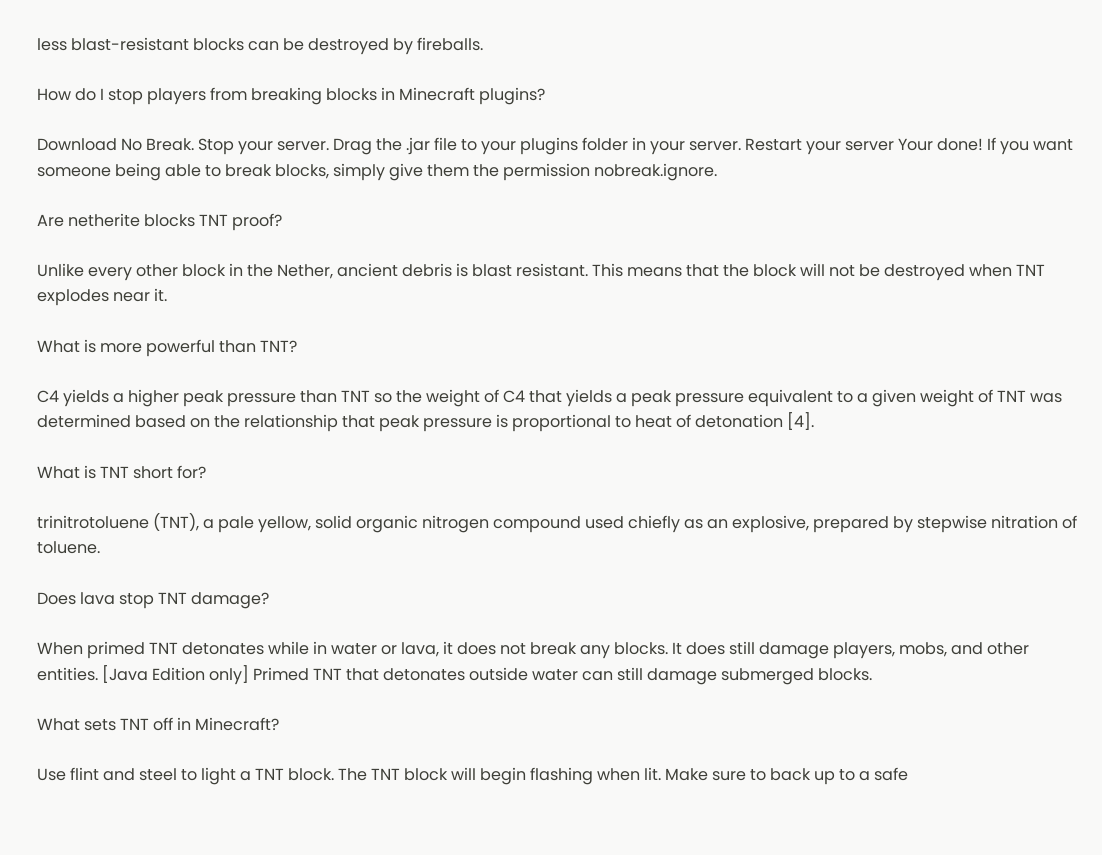less blast-resistant blocks can be destroyed by fireballs.

How do I stop players from breaking blocks in Minecraft plugins?

Download No Break. Stop your server. Drag the .jar file to your plugins folder in your server. Restart your server Your done! If you want someone being able to break blocks, simply give them the permission nobreak.ignore.

Are netherite blocks TNT proof?

Unlike every other block in the Nether, ancient debris is blast resistant. This means that the block will not be destroyed when TNT explodes near it.

What is more powerful than TNT?

C4 yields a higher peak pressure than TNT so the weight of C4 that yields a peak pressure equivalent to a given weight of TNT was determined based on the relationship that peak pressure is proportional to heat of detonation [4].

What is TNT short for?

trinitrotoluene (TNT), a pale yellow, solid organic nitrogen compound used chiefly as an explosive, prepared by stepwise nitration of toluene.

Does lava stop TNT damage?

When primed TNT detonates while in water or lava, it does not break any blocks. It does still damage players, mobs, and other entities. [Java Edition only] Primed TNT that detonates outside water can still damage submerged blocks.

What sets TNT off in Minecraft?

Use flint and steel to light a TNT block. The TNT block will begin flashing when lit. Make sure to back up to a safe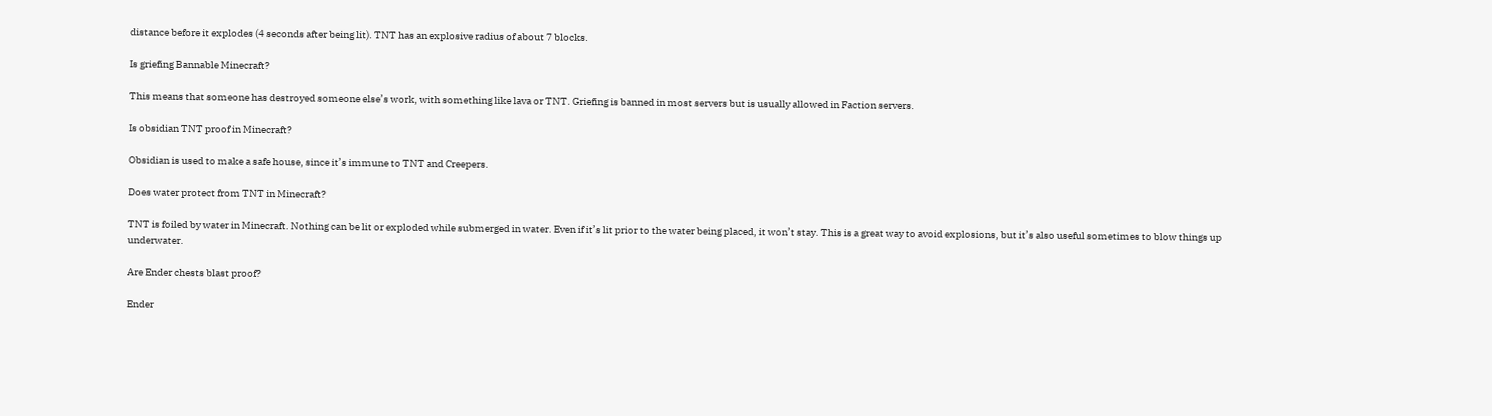distance before it explodes (4 seconds after being lit). TNT has an explosive radius of about 7 blocks.

Is griefing Bannable Minecraft?

This means that someone has destroyed someone else’s work, with something like lava or TNT. Griefing is banned in most servers but is usually allowed in Faction servers.

Is obsidian TNT proof in Minecraft?

Obsidian is used to make a safe house, since it’s immune to TNT and Creepers.

Does water protect from TNT in Minecraft?

TNT is foiled by water in Minecraft. Nothing can be lit or exploded while submerged in water. Even if it’s lit prior to the water being placed, it won’t stay. This is a great way to avoid explosions, but it’s also useful sometimes to blow things up underwater.

Are Ender chests blast proof?

Ender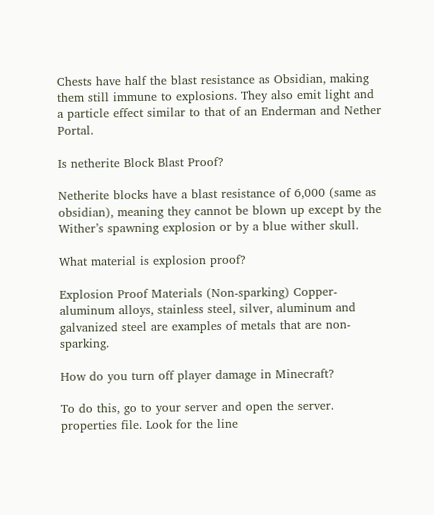Chests have half the blast resistance as Obsidian, making them still immune to explosions. They also emit light and a particle effect similar to that of an Enderman and Nether Portal.

Is netherite Block Blast Proof?

Netherite blocks have a blast resistance of 6,000 (same as obsidian), meaning they cannot be blown up except by the Wither’s spawning explosion or by a blue wither skull.

What material is explosion proof?

Explosion Proof Materials (Non-sparking) Copper-aluminum alloys, stainless steel, silver, aluminum and galvanized steel are examples of metals that are non-sparking.

How do you turn off player damage in Minecraft?

To do this, go to your server and open the server. properties file. Look for the line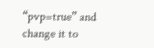“pvp=true” and change it to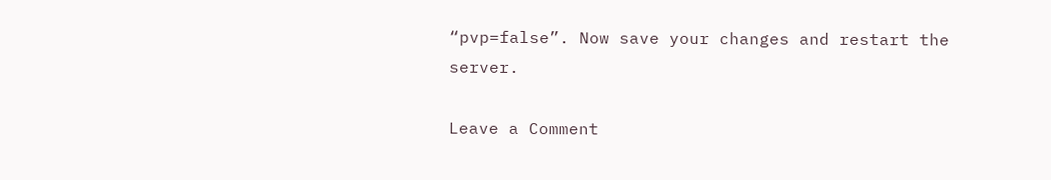“pvp=false”. Now save your changes and restart the server.

Leave a Comment